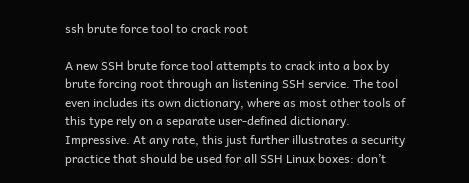ssh brute force tool to crack root

A new SSH brute force tool attempts to crack into a box by brute forcing root through an listening SSH service. The tool even includes its own dictionary, where as most other tools of this type rely on a separate user-defined dictionary. Impressive. At any rate, this just further illustrates a security practice that should be used for all SSH Linux boxes: don’t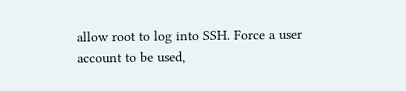allow root to log into SSH. Force a user account to be used,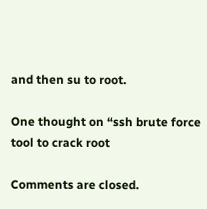and then su to root.

One thought on “ssh brute force tool to crack root

Comments are closed.